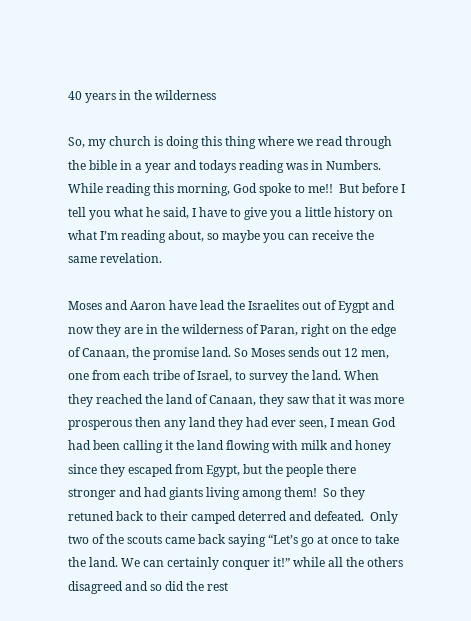40 years in the wilderness

So, my church is doing this thing where we read through the bible in a year and todays reading was in Numbers.  While reading this morning, God spoke to me!!  But before I tell you what he said, I have to give you a little history on what I’m reading about, so maybe you can receive the same revelation.

Moses and Aaron have lead the Israelites out of Eygpt and now they are in the wilderness of Paran, right on the edge of Canaan, the promise land. So Moses sends out 12 men, one from each tribe of Israel, to survey the land. When they reached the land of Canaan, they saw that it was more prosperous then any land they had ever seen, I mean God had been calling it the land flowing with milk and honey since they escaped from Egypt, but the people there stronger and had giants living among them!  So they retuned back to their camped deterred and defeated.  Only two of the scouts came back saying “Let’s go at once to take the land. We can certainly conquer it!” while all the others disagreed and so did the rest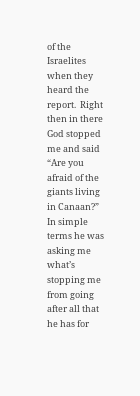of the Israelites when they heard the report.  Right then in there God stopped me and said “Are you afraid of the giants living in Canaan?” In simple terms he was asking me what’s stopping me from going after all that he has for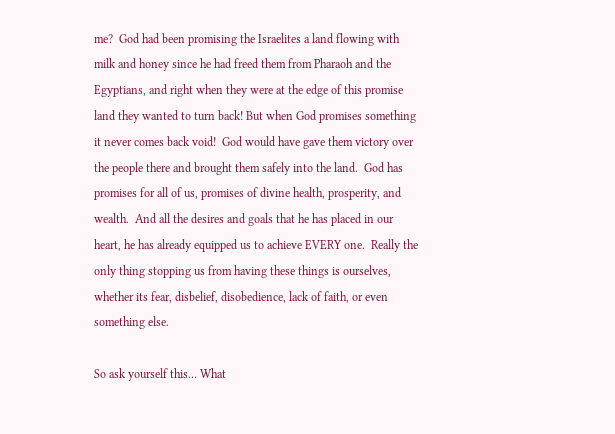me?  God had been promising the Israelites a land flowing with milk and honey since he had freed them from Pharaoh and the Egyptians, and right when they were at the edge of this promise land they wanted to turn back! But when God promises something it never comes back void!  God would have gave them victory over the people there and brought them safely into the land.  God has promises for all of us, promises of divine health, prosperity, and wealth.  And all the desires and goals that he has placed in our heart, he has already equipped us to achieve EVERY one.  Really the only thing stopping us from having these things is ourselves, whether its fear, disbelief, disobedience, lack of faith, or even something else.

So ask yourself this… What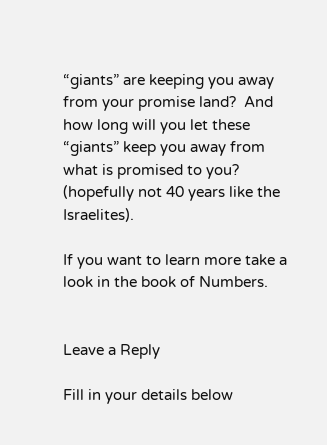“giants” are keeping you away from your promise land?  And how long will you let these “giants” keep you away from what is promised to you? (hopefully not 40 years like the Israelites).

If you want to learn more take a look in the book of Numbers.


Leave a Reply

Fill in your details below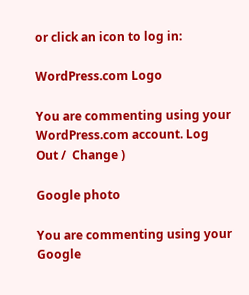or click an icon to log in:

WordPress.com Logo

You are commenting using your WordPress.com account. Log Out /  Change )

Google photo

You are commenting using your Google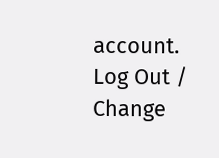account. Log Out /  Change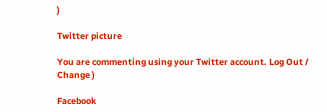)

Twitter picture

You are commenting using your Twitter account. Log Out /  Change )

Facebook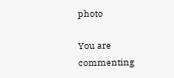photo

You are commenting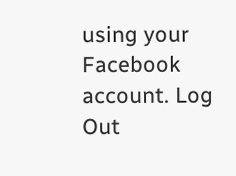using your Facebook account. Log Out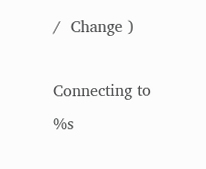/  Change )

Connecting to %s